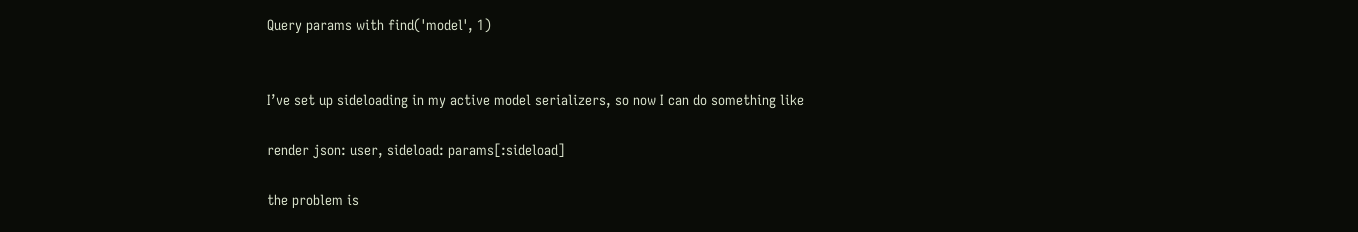Query params with find('model', 1)


I’ve set up sideloading in my active model serializers, so now I can do something like

render json: user, sideload: params[:sideload]

the problem is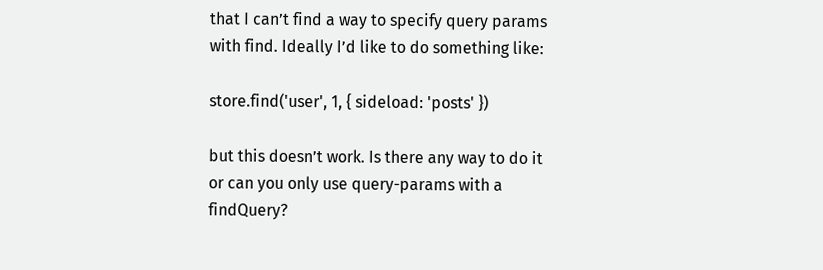that I can’t find a way to specify query params with find. Ideally I’d like to do something like:

store.find('user', 1, { sideload: 'posts' })

but this doesn’t work. Is there any way to do it or can you only use query-params with a findQuery?